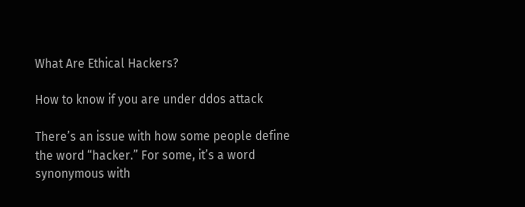What Are Ethical Hackers?

How to know if you are under ddos attack

There’s an issue with how some people define the word “hacker.” For some, it’s a word synonymous with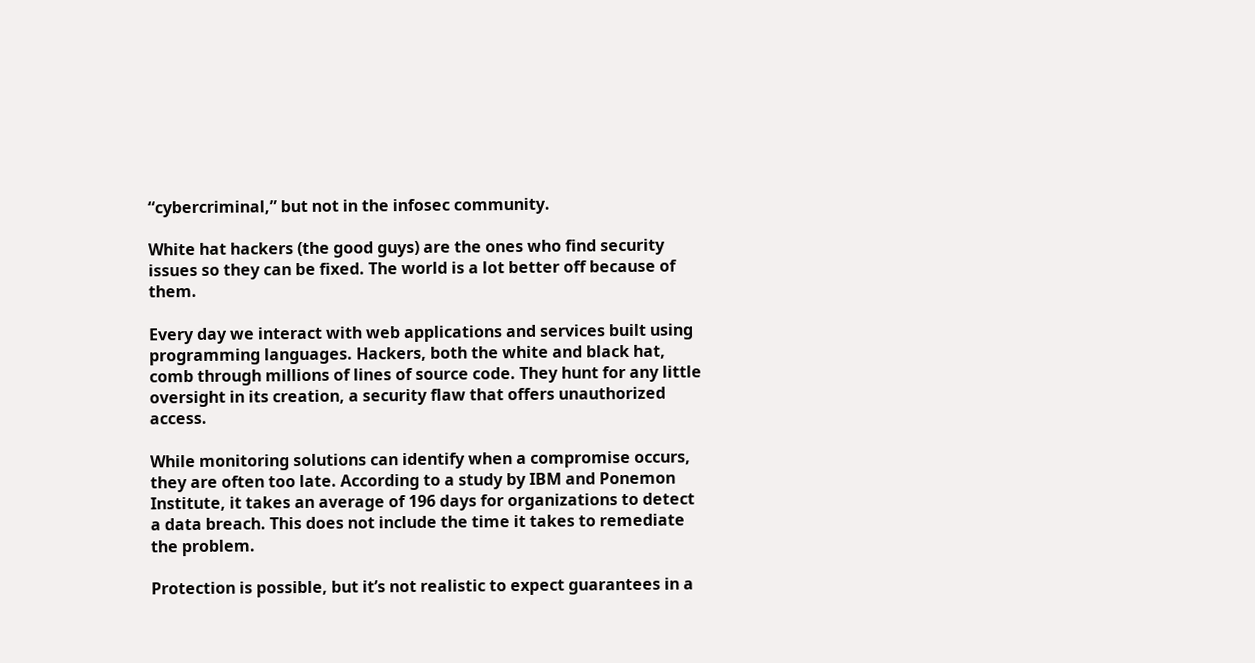“cybercriminal,” but not in the infosec community.

White hat hackers (the good guys) are the ones who find security issues so they can be fixed. The world is a lot better off because of them.

Every day we interact with web applications and services built using programming languages. Hackers, both the white and black hat, comb through millions of lines of source code. They hunt for any little oversight in its creation, a security flaw that offers unauthorized access.

While monitoring solutions can identify when a compromise occurs, they are often too late. According to a study by IBM and Ponemon Institute, it takes an average of 196 days for organizations to detect a data breach. This does not include the time it takes to remediate the problem.

Protection is possible, but it’s not realistic to expect guarantees in a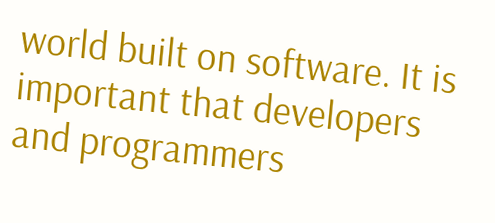world built on software. It is important that developers and programmers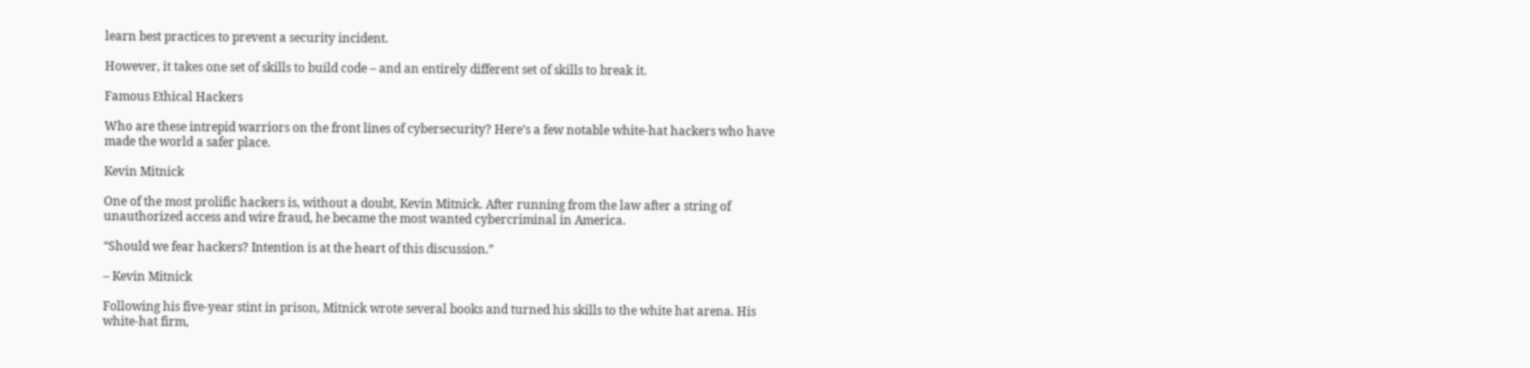learn best practices to prevent a security incident.

However, it takes one set of skills to build code – and an entirely different set of skills to break it.

Famous Ethical Hackers

Who are these intrepid warriors on the front lines of cybersecurity? Here’s a few notable white-hat hackers who have made the world a safer place.

Kevin Mitnick

One of the most prolific hackers is, without a doubt, Kevin Mitnick. After running from the law after a string of unauthorized access and wire fraud, he became the most wanted cybercriminal in America.

“Should we fear hackers? Intention is at the heart of this discussion.”

– Kevin Mitnick

Following his five-year stint in prison, Mitnick wrote several books and turned his skills to the white hat arena. His white-hat firm,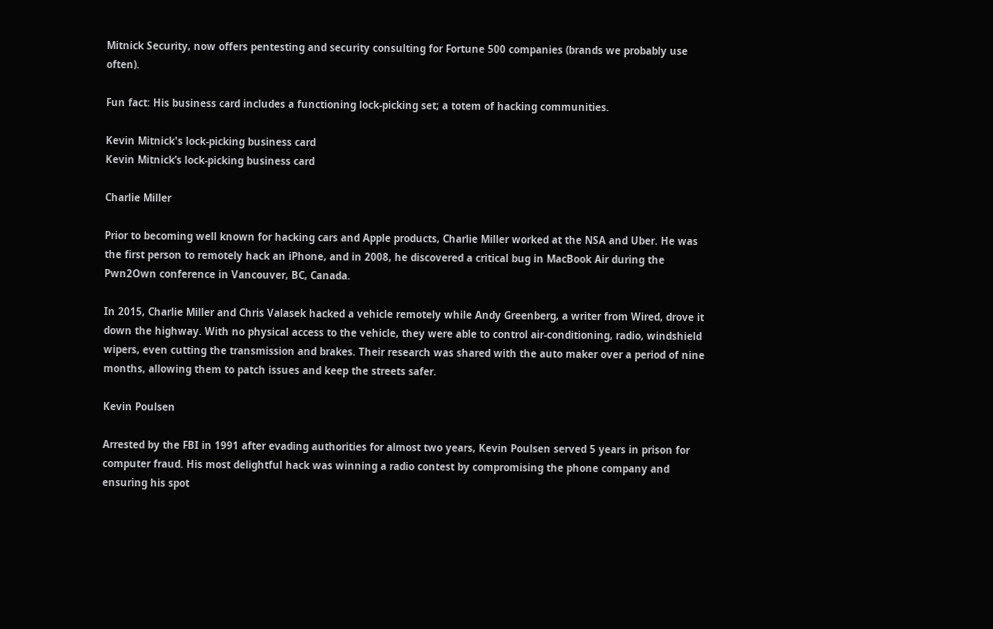Mitnick Security, now offers pentesting and security consulting for Fortune 500 companies (brands we probably use often).

Fun fact: His business card includes a functioning lock-picking set; a totem of hacking communities.

Kevin Mitnick's lock-picking business card
Kevin Mitnick’s lock-picking business card

Charlie Miller

Prior to becoming well known for hacking cars and Apple products, Charlie Miller worked at the NSA and Uber. He was the first person to remotely hack an iPhone, and in 2008, he discovered a critical bug in MacBook Air during the Pwn2Own conference in Vancouver, BC, Canada.

In 2015, Charlie Miller and Chris Valasek hacked a vehicle remotely while Andy Greenberg, a writer from Wired, drove it down the highway. With no physical access to the vehicle, they were able to control air-conditioning, radio, windshield wipers, even cutting the transmission and brakes. Their research was shared with the auto maker over a period of nine months, allowing them to patch issues and keep the streets safer.

Kevin Poulsen

Arrested by the FBI in 1991 after evading authorities for almost two years, Kevin Poulsen served 5 years in prison for computer fraud. His most delightful hack was winning a radio contest by compromising the phone company and ensuring his spot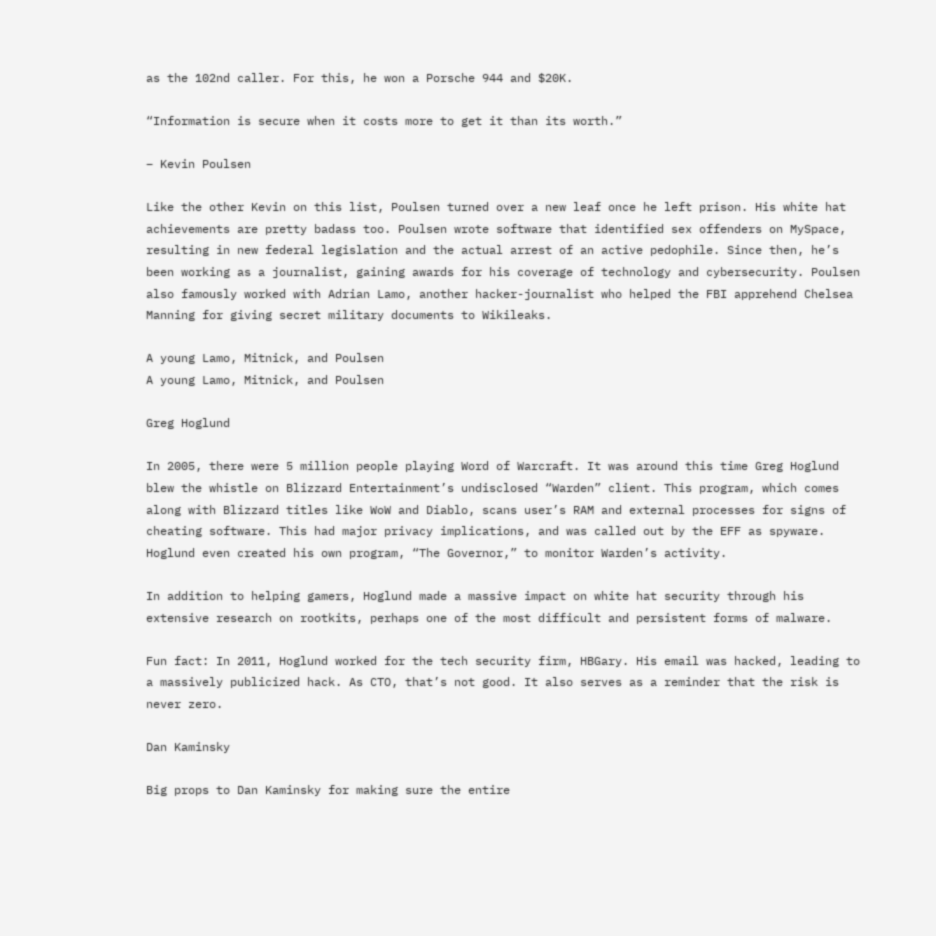as the 102nd caller. For this, he won a Porsche 944 and $20K.

“Information is secure when it costs more to get it than its worth.”

– Kevin Poulsen

Like the other Kevin on this list, Poulsen turned over a new leaf once he left prison. His white hat achievements are pretty badass too. Poulsen wrote software that identified sex offenders on MySpace, resulting in new federal legislation and the actual arrest of an active pedophile. Since then, he’s been working as a journalist, gaining awards for his coverage of technology and cybersecurity. Poulsen also famously worked with Adrian Lamo, another hacker-journalist who helped the FBI apprehend Chelsea Manning for giving secret military documents to Wikileaks.

A young Lamo, Mitnick, and Poulsen
A young Lamo, Mitnick, and Poulsen

Greg Hoglund

In 2005, there were 5 million people playing Word of Warcraft. It was around this time Greg Hoglund blew the whistle on Blizzard Entertainment’s undisclosed “Warden” client. This program, which comes along with Blizzard titles like WoW and Diablo, scans user’s RAM and external processes for signs of cheating software. This had major privacy implications, and was called out by the EFF as spyware. Hoglund even created his own program, “The Governor,” to monitor Warden’s activity.

In addition to helping gamers, Hoglund made a massive impact on white hat security through his extensive research on rootkits, perhaps one of the most difficult and persistent forms of malware.

Fun fact: In 2011, Hoglund worked for the tech security firm, HBGary. His email was hacked, leading to a massively publicized hack. As CTO, that’s not good. It also serves as a reminder that the risk is never zero.

Dan Kaminsky

Big props to Dan Kaminsky for making sure the entire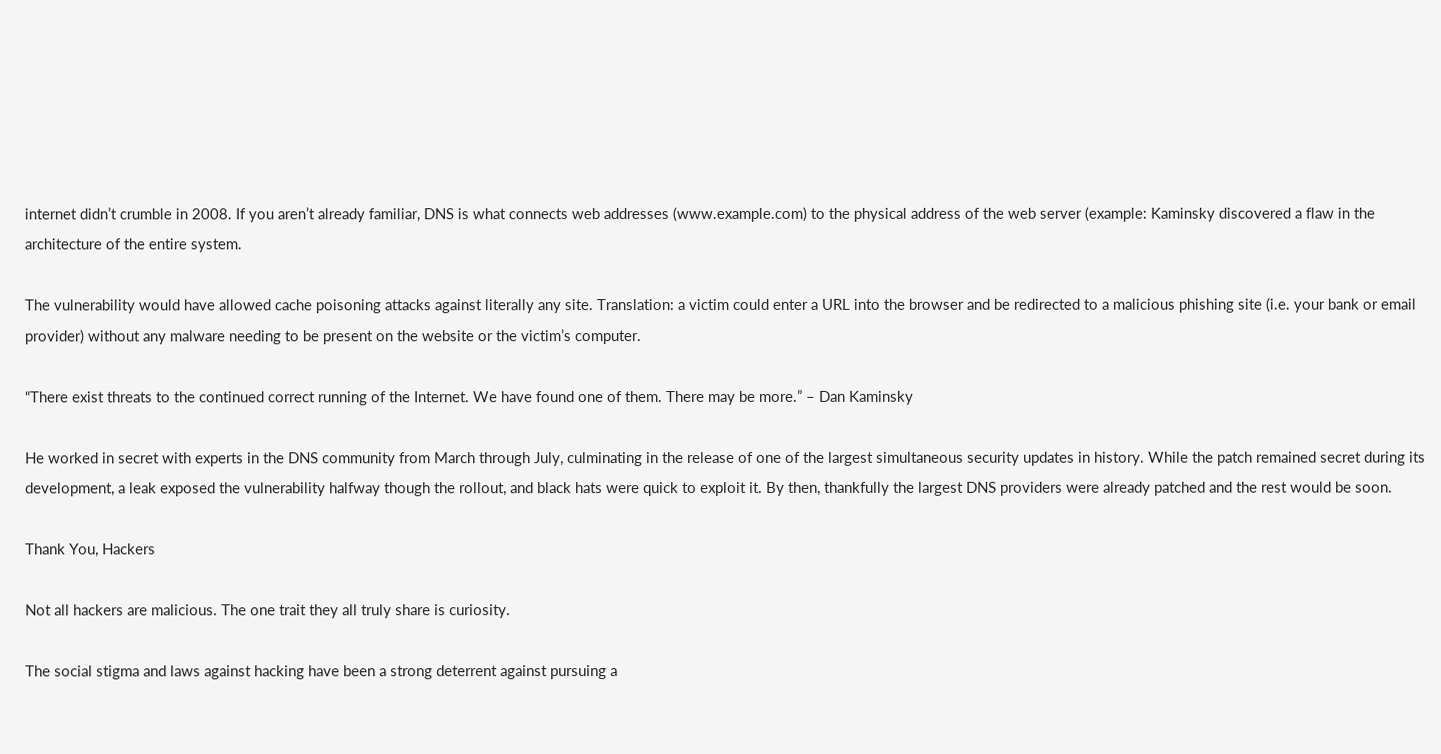internet didn’t crumble in 2008. If you aren’t already familiar, DNS is what connects web addresses (www.example.com) to the physical address of the web server (example: Kaminsky discovered a flaw in the architecture of the entire system.

The vulnerability would have allowed cache poisoning attacks against literally any site. Translation: a victim could enter a URL into the browser and be redirected to a malicious phishing site (i.e. your bank or email provider) without any malware needing to be present on the website or the victim’s computer.

“There exist threats to the continued correct running of the Internet. We have found one of them. There may be more.” – Dan Kaminsky

He worked in secret with experts in the DNS community from March through July, culminating in the release of one of the largest simultaneous security updates in history. While the patch remained secret during its development, a leak exposed the vulnerability halfway though the rollout, and black hats were quick to exploit it. By then, thankfully the largest DNS providers were already patched and the rest would be soon.

Thank You, Hackers

Not all hackers are malicious. The one trait they all truly share is curiosity.

The social stigma and laws against hacking have been a strong deterrent against pursuing a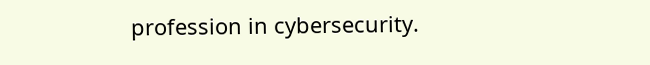profession in cybersecurity.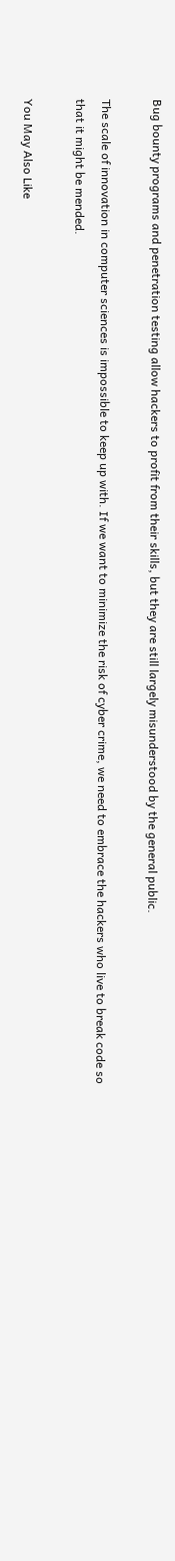Bug bounty programs and penetration testing allow hackers to profit from their skills, but they are still largely misunderstood by the general public.

The scale of innovation in computer sciences is impossible to keep up with. If we want to minimize the risk of cyber crime, we need to embrace the hackers who live to break code so that it might be mended.

You May Also Like